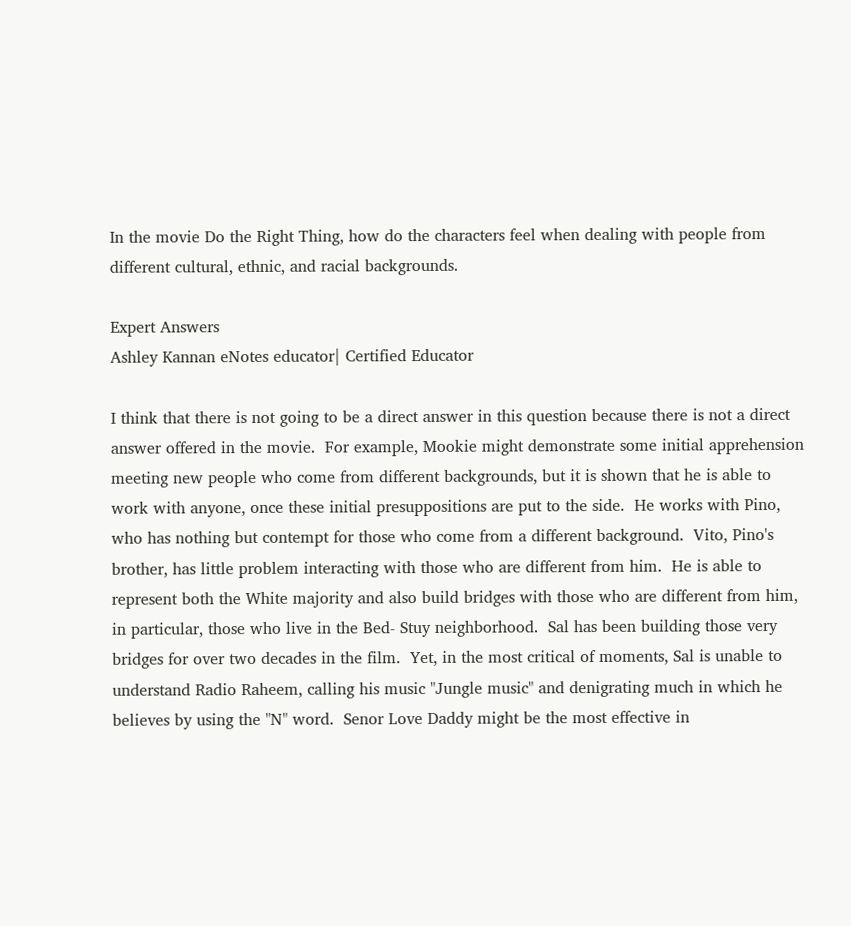In the movie Do the Right Thing, how do the characters feel when dealing with people from different cultural, ethnic, and racial backgrounds.

Expert Answers
Ashley Kannan eNotes educator| Certified Educator

I think that there is not going to be a direct answer in this question because there is not a direct answer offered in the movie.  For example, Mookie might demonstrate some initial apprehension meeting new people who come from different backgrounds, but it is shown that he is able to work with anyone, once these initial presuppositions are put to the side.  He works with Pino, who has nothing but contempt for those who come from a different background.  Vito, Pino's brother, has little problem interacting with those who are different from him.  He is able to represent both the White majority and also build bridges with those who are different from him, in particular, those who live in the Bed- Stuy neighborhood.  Sal has been building those very bridges for over two decades in the film.  Yet, in the most critical of moments, Sal is unable to understand Radio Raheem, calling his music "Jungle music" and denigrating much in which he believes by using the "N" word.  Senor Love Daddy might be the most effective in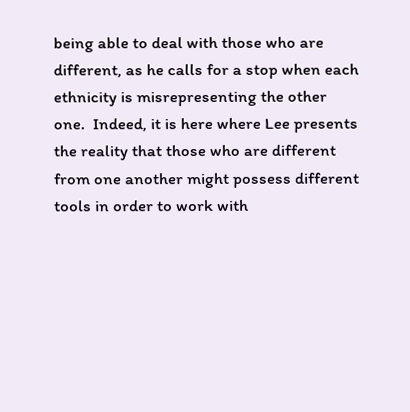being able to deal with those who are different, as he calls for a stop when each ethnicity is misrepresenting the other one.  Indeed, it is here where Lee presents the reality that those who are different from one another might possess different tools in order to work with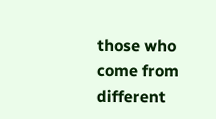those who come from different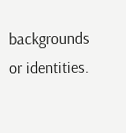backgrounds or identities.